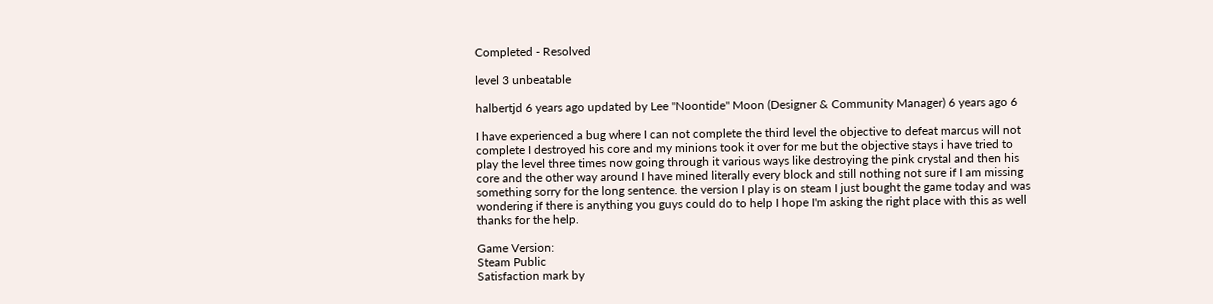Completed - Resolved

level 3 unbeatable

halbertjd 6 years ago updated by Lee "Noontide" Moon (Designer & Community Manager) 6 years ago 6

I have experienced a bug where I can not complete the third level the objective to defeat marcus will not complete I destroyed his core and my minions took it over for me but the objective stays i have tried to play the level three times now going through it various ways like destroying the pink crystal and then his core and the other way around I have mined literally every block and still nothing not sure if I am missing something sorry for the long sentence. the version I play is on steam I just bought the game today and was wondering if there is anything you guys could do to help I hope I'm asking the right place with this as well thanks for the help.

Game Version:
Steam Public
Satisfaction mark by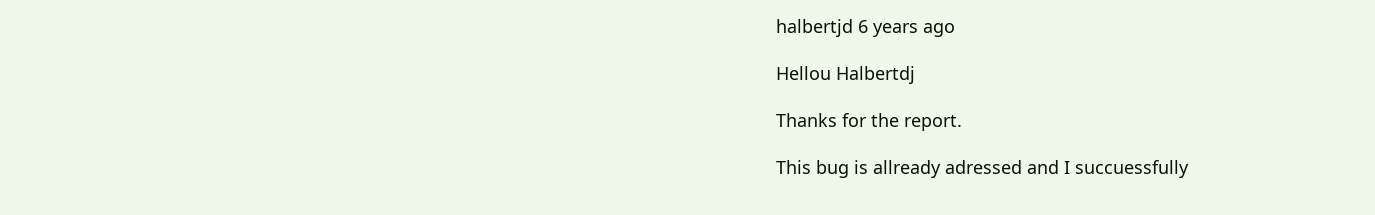halbertjd 6 years ago

Hellou Halbertdj

Thanks for the report.

This bug is allready adressed and I succuessfully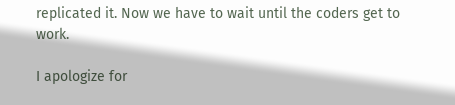replicated it. Now we have to wait until the coders get to work.

I apologize for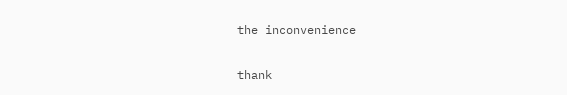the inconvenience

thank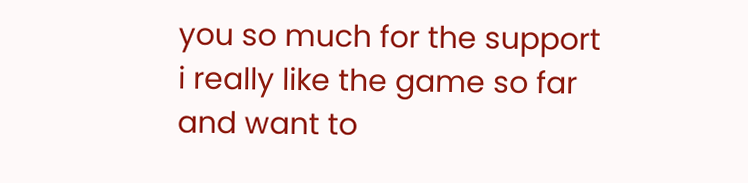you so much for the support i really like the game so far and want to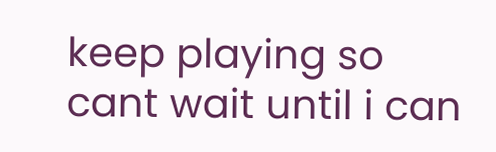keep playing so cant wait until i can